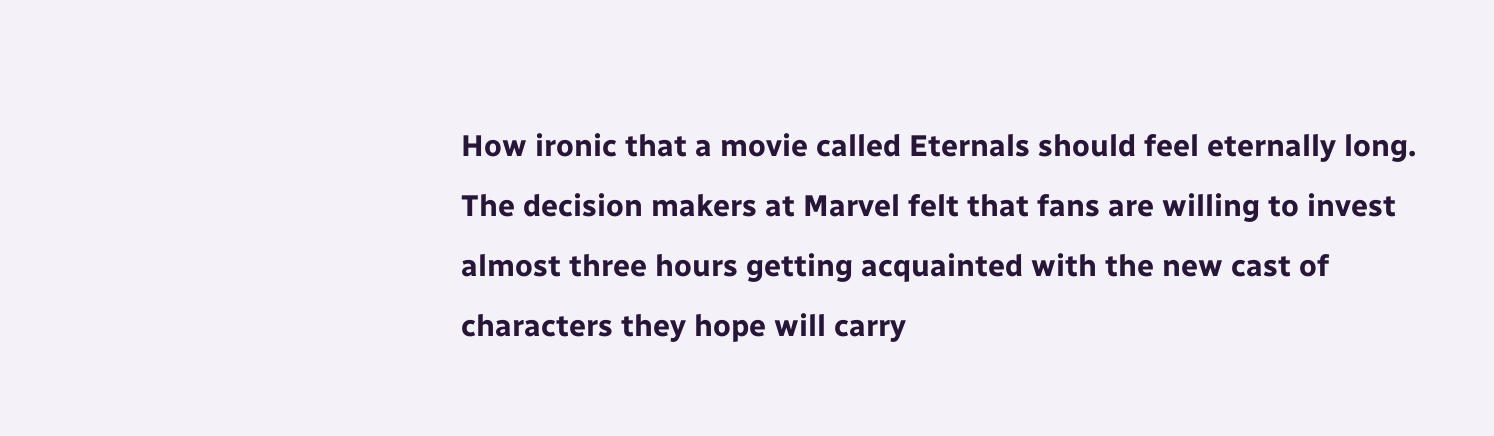How ironic that a movie called Eternals should feel eternally long. The decision makers at Marvel felt that fans are willing to invest almost three hours getting acquainted with the new cast of characters they hope will carry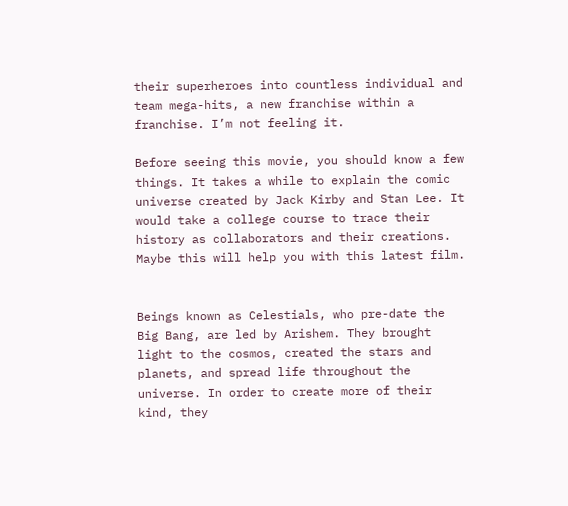their superheroes into countless individual and team mega-hits, a new franchise within a franchise. I’m not feeling it.

Before seeing this movie, you should know a few things. It takes a while to explain the comic universe created by Jack Kirby and Stan Lee. It would take a college course to trace their history as collaborators and their creations. Maybe this will help you with this latest film.


Beings known as Celestials, who pre-date the Big Bang, are led by Arishem. They brought light to the cosmos, created the stars and planets, and spread life throughout the universe. In order to create more of their kind, they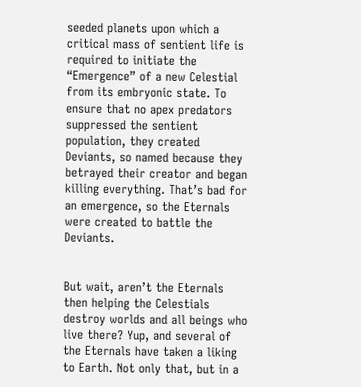seeded planets upon which a critical mass of sentient life is required to initiate the “Emergence” of a new Celestial from its embryonic state. To ensure that no apex predators suppressed the sentient population, they created Deviants, so named because they betrayed their creator and began killing everything. That’s bad for an emergence, so the Eternals were created to battle the Deviants.


But wait, aren’t the Eternals then helping the Celestials destroy worlds and all beings who live there? Yup, and several of the Eternals have taken a liking to Earth. Not only that, but in a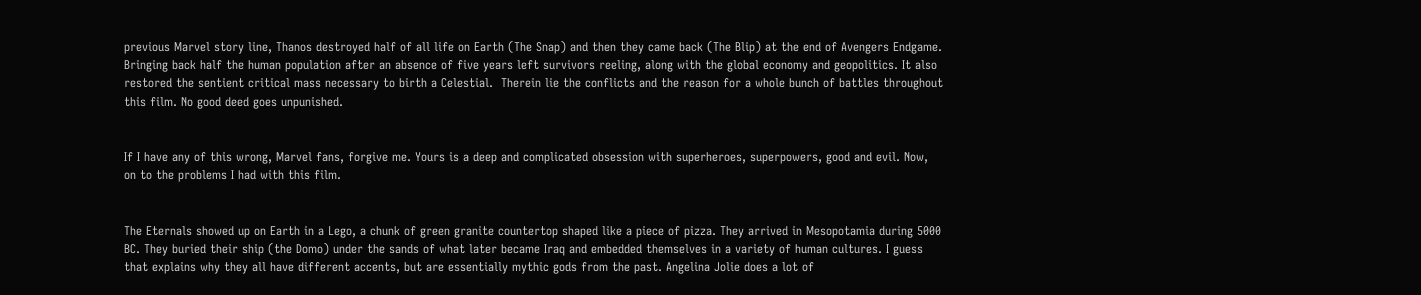previous Marvel story line, Thanos destroyed half of all life on Earth (The Snap) and then they came back (The Blip) at the end of Avengers Endgame. Bringing back half the human population after an absence of five years left survivors reeling, along with the global economy and geopolitics. It also restored the sentient critical mass necessary to birth a Celestial.  Therein lie the conflicts and the reason for a whole bunch of battles throughout this film. No good deed goes unpunished.


If I have any of this wrong, Marvel fans, forgive me. Yours is a deep and complicated obsession with superheroes, superpowers, good and evil. Now, on to the problems I had with this film.


The Eternals showed up on Earth in a Lego, a chunk of green granite countertop shaped like a piece of pizza. They arrived in Mesopotamia during 5000 BC. They buried their ship (the Domo) under the sands of what later became Iraq and embedded themselves in a variety of human cultures. I guess that explains why they all have different accents, but are essentially mythic gods from the past. Angelina Jolie does a lot of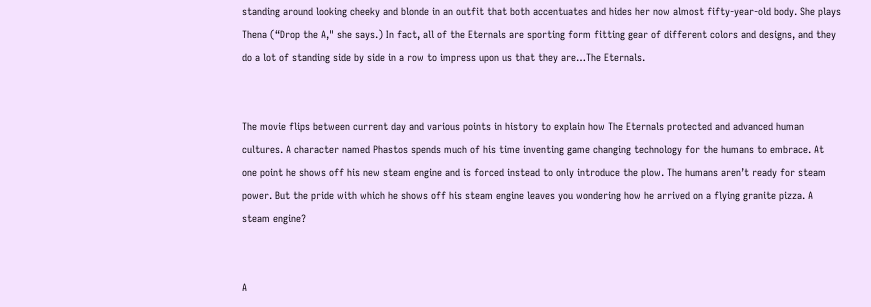standing around looking cheeky and blonde in an outfit that both accentuates and hides her now almost fifty-year-old body. She plays Thena (“Drop the A," she says.) In fact, all of the Eternals are sporting form fitting gear of different colors and designs, and they do a lot of standing side by side in a row to impress upon us that they are…The Eternals.


The movie flips between current day and various points in history to explain how The Eternals protected and advanced human cultures. A character named Phastos spends much of his time inventing game changing technology for the humans to embrace. At one point he shows off his new steam engine and is forced instead to only introduce the plow. The humans aren’t ready for steam power. But the pride with which he shows off his steam engine leaves you wondering how he arrived on a flying granite pizza. A steam engine?


A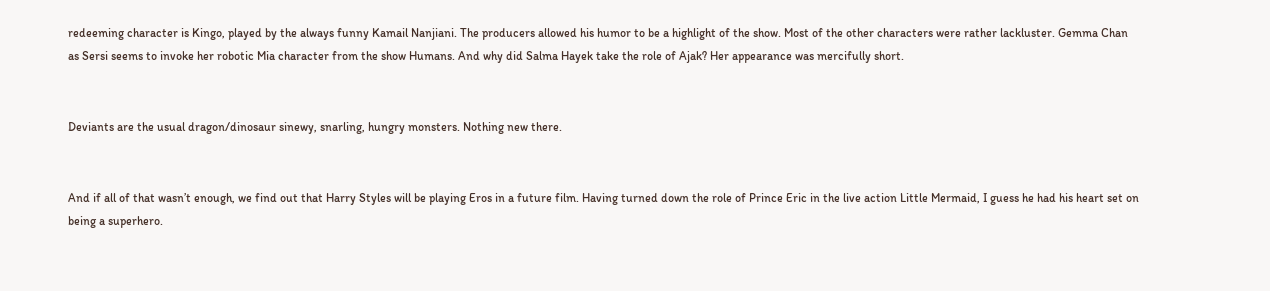redeeming character is Kingo, played by the always funny Kamail Nanjiani. The producers allowed his humor to be a highlight of the show. Most of the other characters were rather lackluster. Gemma Chan as Sersi seems to invoke her robotic Mia character from the show Humans. And why did Salma Hayek take the role of Ajak? Her appearance was mercifully short.


Deviants are the usual dragon/dinosaur sinewy, snarling, hungry monsters. Nothing new there.


And if all of that wasn’t enough, we find out that Harry Styles will be playing Eros in a future film. Having turned down the role of Prince Eric in the live action Little Mermaid, I guess he had his heart set on being a superhero.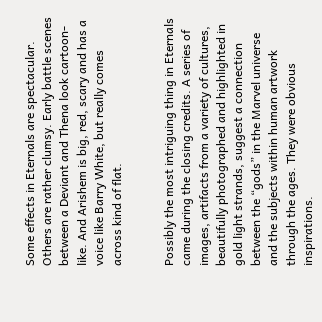Some effects in Eternals are spectacular. Others are rather clumsy. Early battle scenes between a Deviant and Thena look cartoon-like. And Arishem is big, red, scary and has a voice like Barry White, but really comes across kind of flat.


Possibly the most intriguing thing in Eternals came during the closing credits. A series of images, artifacts from a variety of cultures, beautifully photographed and highlighted in gold light strands, suggest a connection between the “gods” in the Marvel universe and the subjects within human artwork through the ages. They were obvious inspirations.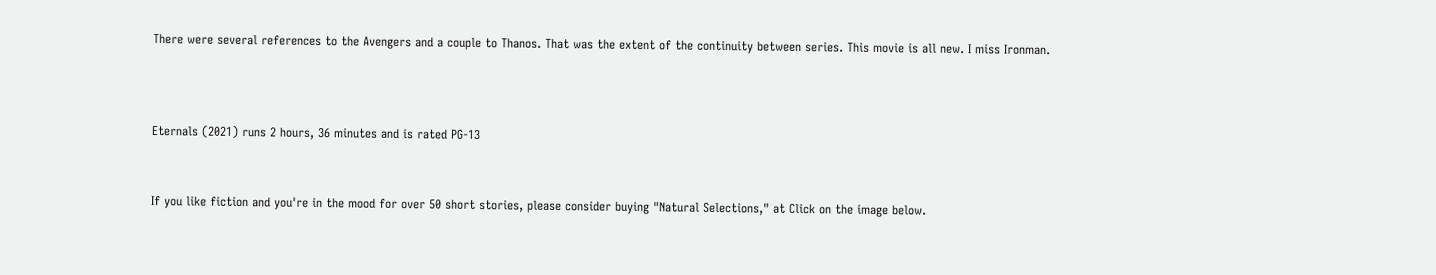There were several references to the Avengers and a couple to Thanos. That was the extent of the continuity between series. This movie is all new. I miss Ironman.



Eternals (2021) runs 2 hours, 36 minutes and is rated PG-13


If you like fiction and you're in the mood for over 50 short stories, please consider buying "Natural Selections," at Click on the image below.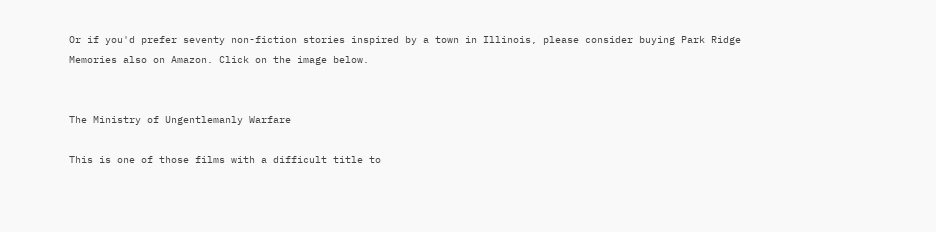Or if you'd prefer seventy non-fiction stories inspired by a town in Illinois, please consider buying Park Ridge Memories also on Amazon. Click on the image below.


The Ministry of Ungentlemanly Warfare

This is one of those films with a difficult title to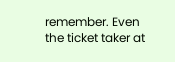remember. Even the ticket taker at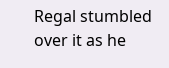Regal stumbled over it as he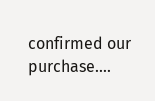confirmed our purchase....